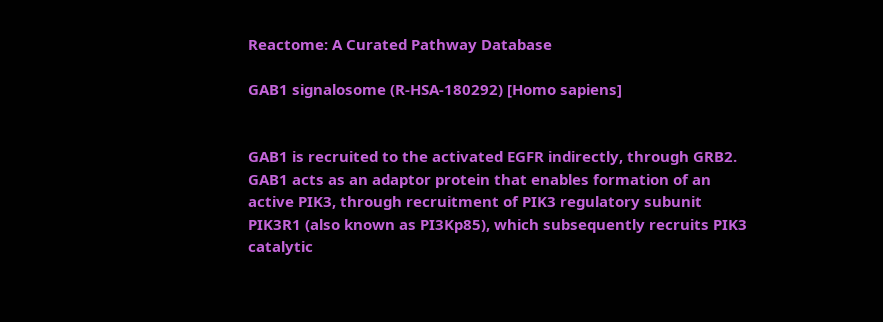Reactome: A Curated Pathway Database

GAB1 signalosome (R-HSA-180292) [Homo sapiens]


GAB1 is recruited to the activated EGFR indirectly, through GRB2. GAB1 acts as an adaptor protein that enables formation of an active PIK3, through recruitment of PIK3 regulatory subunit PIK3R1 (also known as PI3Kp85), which subsequently recruits PIK3 catalytic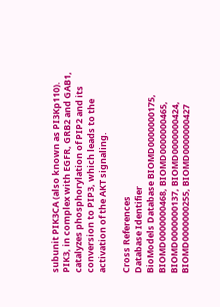subunit PIK3CA (also known as PI3Kp110). PIK3, in complex with EGFR, GRB2 and GAB1, catalyzes phosphorylation of PIP2 and its conversion to PIP3, which leads to the activation of the AKT signaling.

Cross References
Database Identifier
BioModels Database BIOMD0000000175, BIOMD0000000468, BIOMD0000000465, BIOMD0000000137, BIOMD0000000424, BIOMD0000000255, BIOMD0000000427